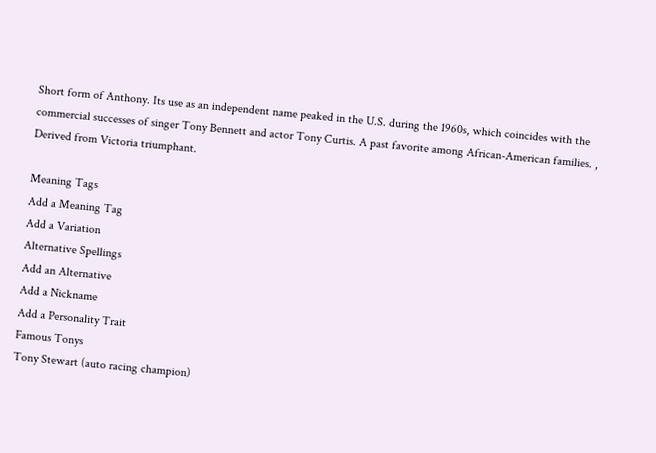Short form of Anthony. Its use as an independent name peaked in the U.S. during the 1960s, which coincides with the commercial successes of singer Tony Bennett and actor Tony Curtis. A past favorite among African-American families. , Derived from Victoria triumphant.

Meaning Tags
Add a Meaning Tag
Add a Variation
Alternative Spellings
Add an Alternative
Add a Nickname
Add a Personality Trait
Famous Tonys
Tony Stewart (auto racing champion)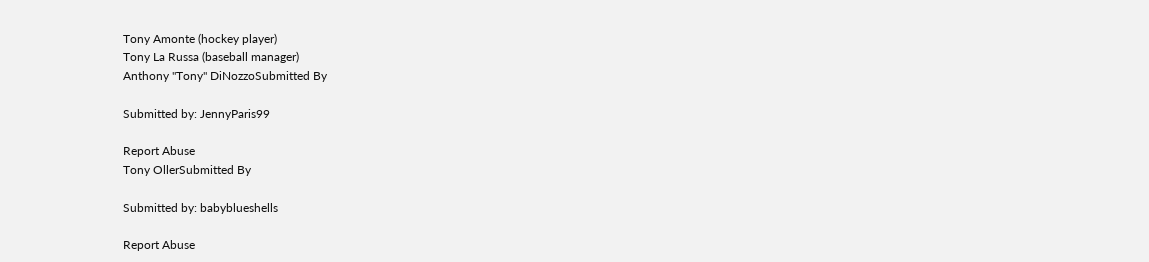Tony Amonte (hockey player)
Tony La Russa (baseball manager)
Anthony "Tony" DiNozzoSubmitted By

Submitted by: JennyParis99

Report Abuse
Tony OllerSubmitted By

Submitted by: babyblueshells

Report Abuse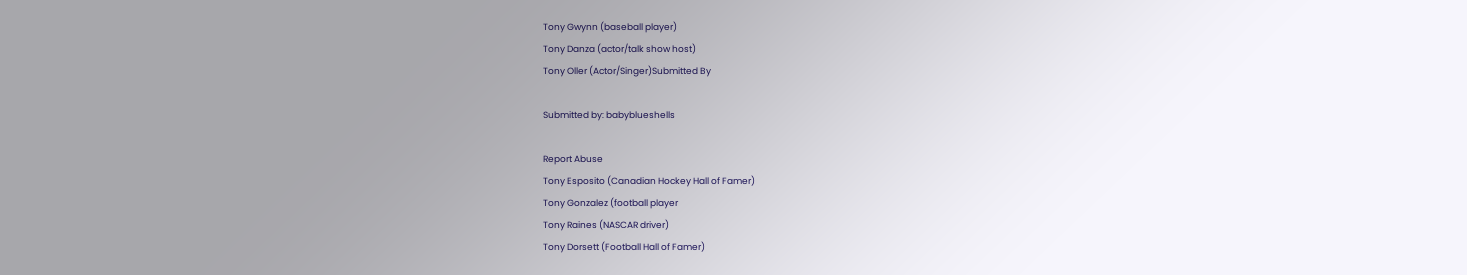Tony Gwynn (baseball player)
Tony Danza (actor/talk show host)
Tony Oller (Actor/Singer)Submitted By

Submitted by: babyblueshells

Report Abuse
Tony Esposito (Canadian Hockey Hall of Famer)
Tony Gonzalez (football player
Tony Raines (NASCAR driver)
Tony Dorsett (Football Hall of Famer)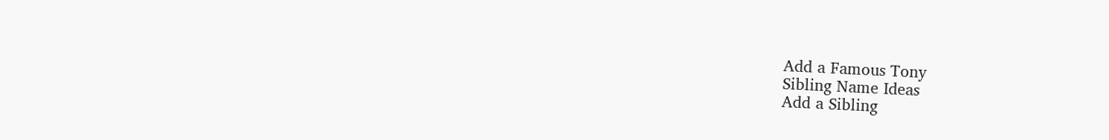Add a Famous Tony
Sibling Name Ideas
Add a Sibling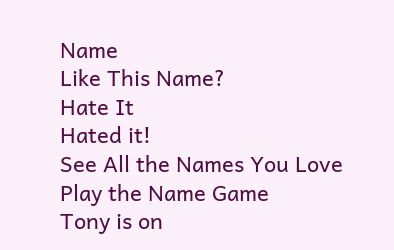Name
Like This Name?
Hate It
Hated it!
See All the Names You Love
Play the Name Game
Tony is on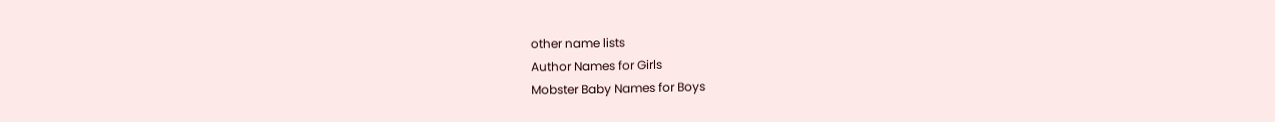other name lists
Author Names for Girls
Mobster Baby Names for Boys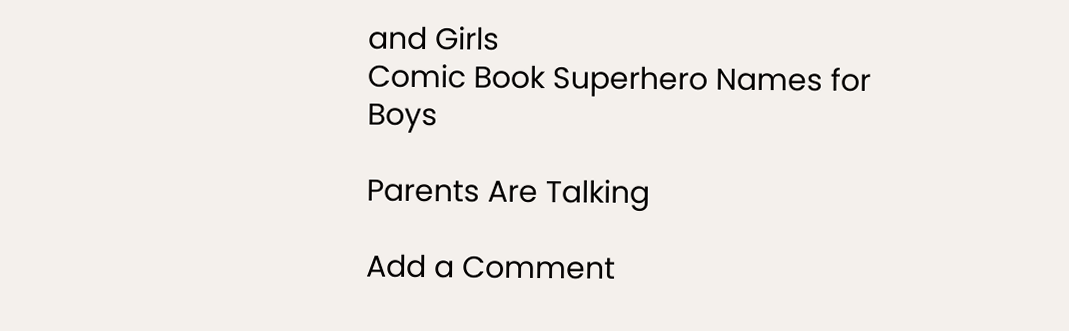and Girls
Comic Book Superhero Names for Boys

Parents Are Talking

Add a Comment